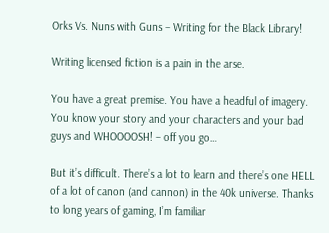Orks Vs. Nuns with Guns – Writing for the Black Library!

Writing licensed fiction is a pain in the arse.

You have a great premise. You have a headful of imagery. You know your story and your characters and your bad guys and WHOOOOSH! – off you go…

But it’s difficult. There’s a lot to learn and there’s one HELL of a lot of canon (and cannon) in the 40k universe. Thanks to long years of gaming, I’m familiar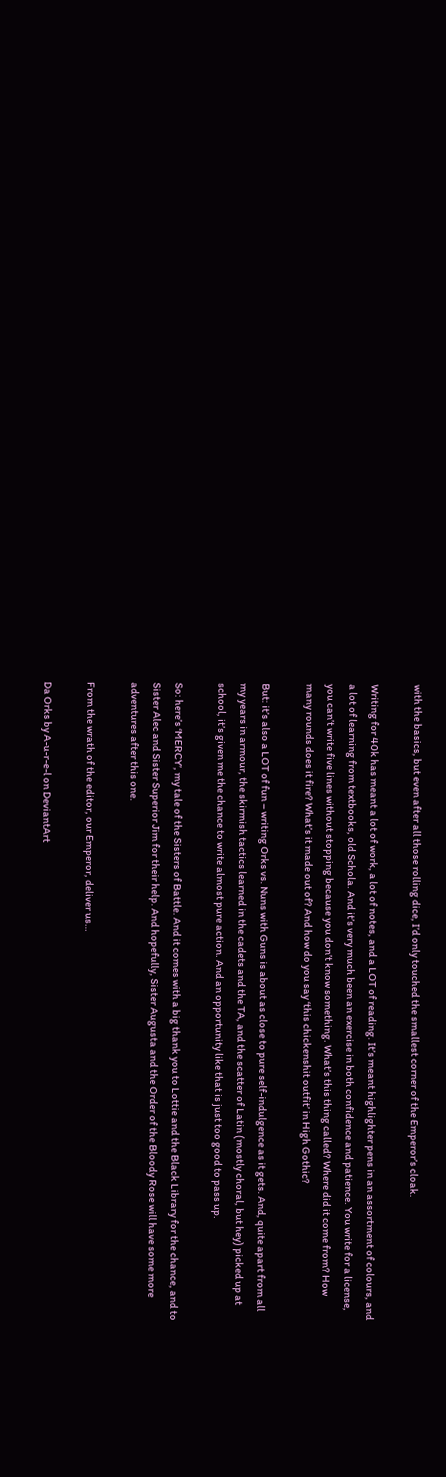with the basics, but even after all those rolling dice, I’d only touched the smallest corner of the Emperor’s cloak.

Writing for 40k has meant a lot of work, a lot of notes, and a LOT of reading. It’s meant highlighter pens in an assortment of colours, and a lot of learning from textbooks, old Schola. And it’s very much been an exercise in both confidence and patience. You write for a license, you can’t write five lines without stopping because you don’t know something. What’s this thing called? Where did it come from? How many rounds does it fire? What’s it made out of? And how do you say ‘this chickenshit outfit’ in High Gothic?

But: it’s also a LOT of fun – writing Orks vs. Nuns with Guns is about as close to pure self-indulgence as it gets. And, quite apart from all my years in armour, the skirmish tactics learned in the cadets and the TA, and the scatter of Latin (mostly choral, but hey) picked up at school, it’s given me the chance to write almost pure action. And an opportunity like that is just too good to pass up.

So: here’s ‘MERCY’, my tale of the Sisters of Battle. And it comes with a big thank you to Lottie and the Black Library for the chance, and to Sister Alec and Sister Superior Jim for their help. And hopefully, Sister Augusta and the Order of the Bloody Rose will have some more adventures after this one.

From the wrath of the editor, our Emperor, deliver us…

Da Orks by A-u-r-e-l on DeviantArt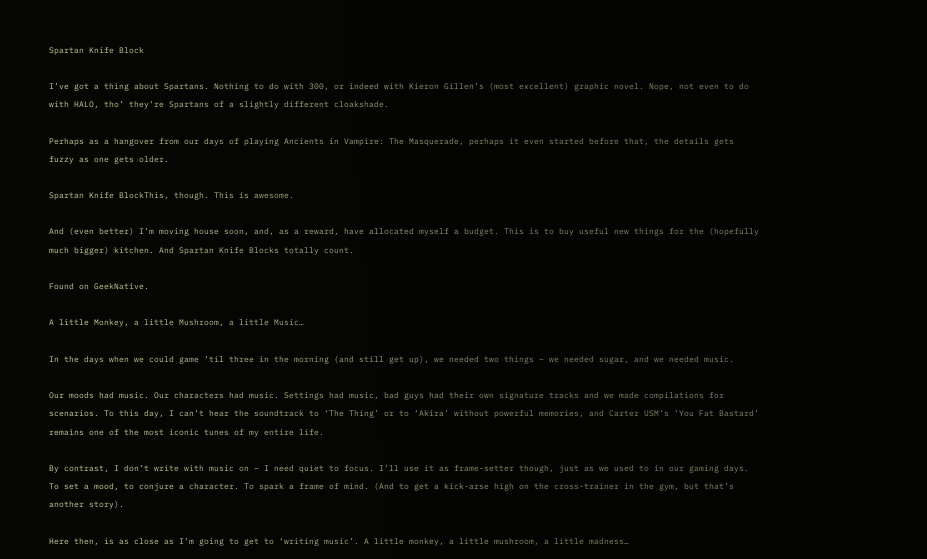Spartan Knife Block

I’ve got a thing about Spartans. Nothing to do with 300, or indeed with Kieron Gillen’s (most excellent) graphic novel. Nope, not even to do with HALO, tho’ they’re Spartans of a slightly different cloakshade.

Perhaps as a hangover from our days of playing Ancients in Vampire: The Masquerade, perhaps it even started before that, the details gets fuzzy as one gets older.

Spartan Knife BlockThis, though. This is awesome.

And (even better) I’m moving house soon, and, as a reward, have allocated myself a budget. This is to buy useful new things for the (hopefully much bigger) kitchen. And Spartan Knife Blocks totally count.

Found on GeekNative.

A little Monkey, a little Mushroom, a little Music…

In the days when we could game ’til three in the morning (and still get up), we needed two things – we needed sugar, and we needed music.

Our moods had music. Our characters had music. Settings had music, bad guys had their own signature tracks and we made compilations for scenarios. To this day, I can’t hear the soundtrack to ‘The Thing’ or to ‘Akira’ without powerful memories, and Carter USM’s ‘You Fat Bastard’ remains one of the most iconic tunes of my entire life.

By contrast, I don’t write with music on – I need quiet to focus. I’ll use it as frame-setter though, just as we used to in our gaming days. To set a mood, to conjure a character. To spark a frame of mind. (And to get a kick-arse high on the cross-trainer in the gym, but that’s another story).

Here then, is as close as I’m going to get to ‘writing music’. A little monkey, a little mushroom, a little madness…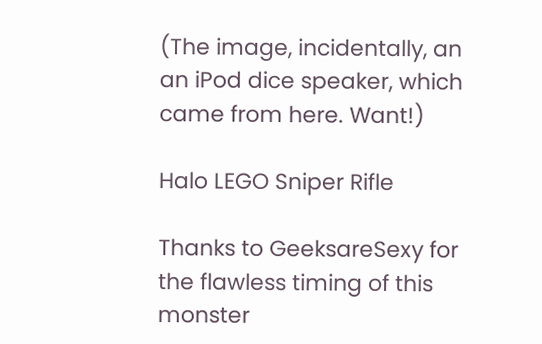(The image, incidentally, an an iPod dice speaker, which came from here. Want!)

Halo LEGO Sniper Rifle

Thanks to GeeksareSexy for the flawless timing of this monster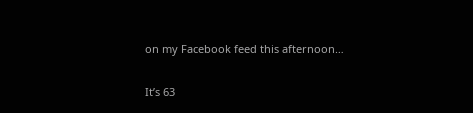on my Facebook feed this afternoon…

It’s 63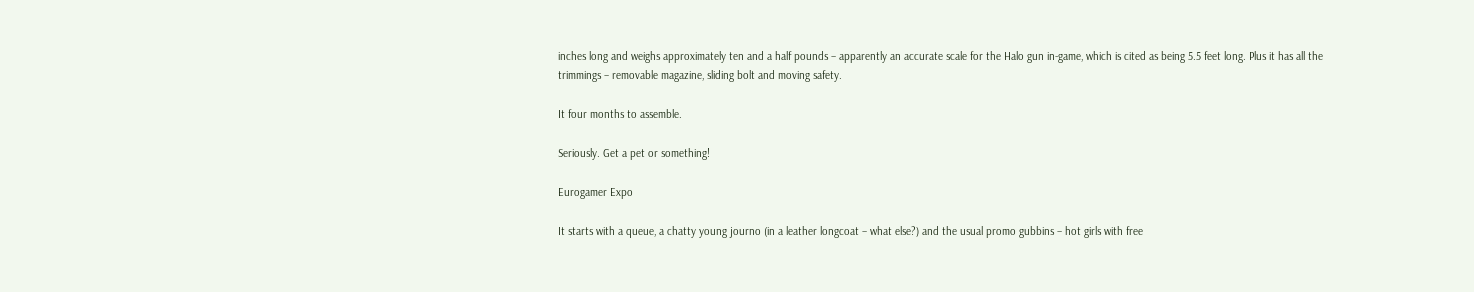inches long and weighs approximately ten and a half pounds – apparently an accurate scale for the Halo gun in-game, which is cited as being 5.5 feet long. Plus it has all the trimmings – removable magazine, sliding bolt and moving safety.

It four months to assemble.

Seriously. Get a pet or something!

Eurogamer Expo

It starts with a queue, a chatty young journo (in a leather longcoat – what else?) and the usual promo gubbins – hot girls with free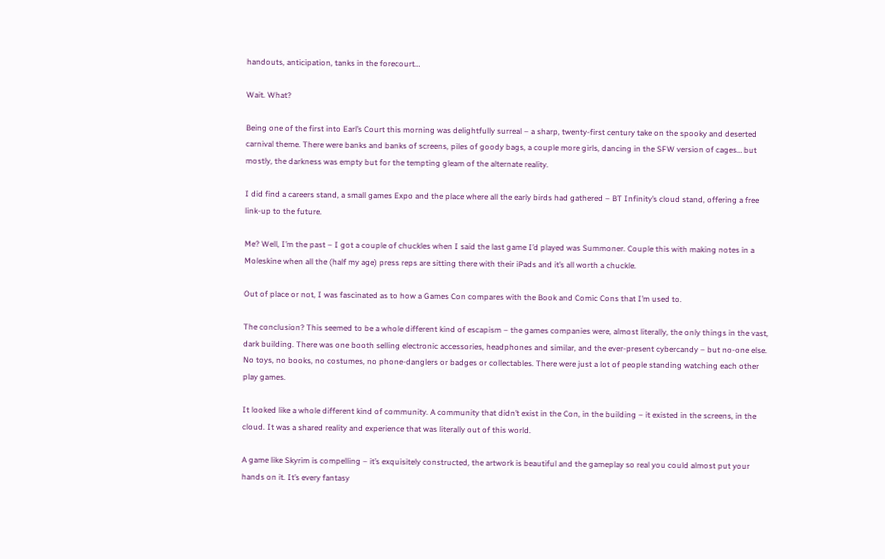handouts, anticipation, tanks in the forecourt…

Wait. What?

Being one of the first into Earl’s Court this morning was delightfully surreal – a sharp, twenty-first century take on the spooky and deserted carnival theme. There were banks and banks of screens, piles of goody bags, a couple more girls, dancing in the SFW version of cages… but mostly, the darkness was empty but for the tempting gleam of the alternate reality.

I did find a careers stand, a small games Expo and the place where all the early birds had gathered – BT Infinity’s cloud stand, offering a free link-up to the future.

Me? Well, I’m the past – I got a couple of chuckles when I said the last game I’d played was Summoner. Couple this with making notes in a Moleskine when all the (half my age) press reps are sitting there with their iPads and it’s all worth a chuckle.

Out of place or not, I was fascinated as to how a Games Con compares with the Book and Comic Cons that I’m used to.

The conclusion? This seemed to be a whole different kind of escapism – the games companies were, almost literally, the only things in the vast, dark building. There was one booth selling electronic accessories, headphones and similar, and the ever-present cybercandy – but no-one else. No toys, no books, no costumes, no phone-danglers or badges or collectables. There were just a lot of people standing watching each other play games.

It looked like a whole different kind of community. A community that didn’t exist in the Con, in the building – it existed in the screens, in the cloud. It was a shared reality and experience that was literally out of this world.

A game like Skyrim is compelling – it’s exquisitely constructed, the artwork is beautiful and the gameplay so real you could almost put your hands on it. It’s every fantasy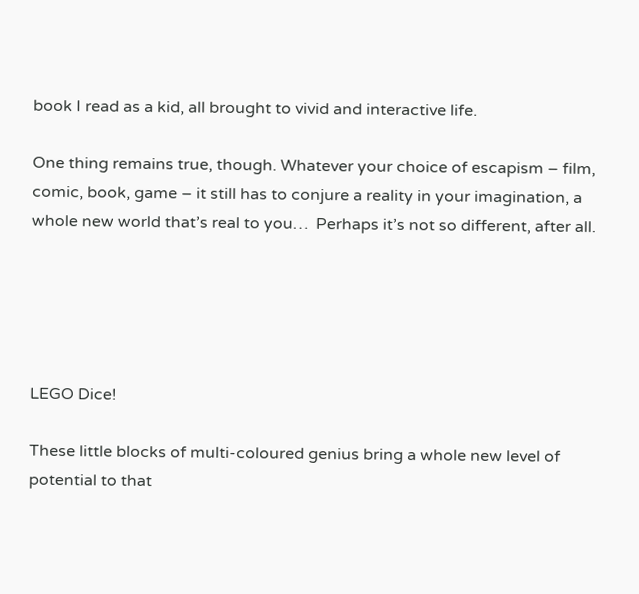book I read as a kid, all brought to vivid and interactive life.

One thing remains true, though. Whatever your choice of escapism – film, comic, book, game – it still has to conjure a reality in your imagination, a whole new world that’s real to you…  Perhaps it’s not so different, after all.





LEGO Dice!

These little blocks of multi-coloured genius bring a whole new level of potential to that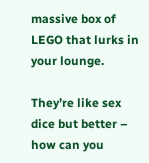massive box of LEGO that lurks in your lounge.

They’re like sex dice but better – how can you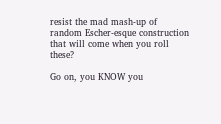resist the mad mash-up of random Escher-esque construction that will come when you roll these?

Go on, you KNOW you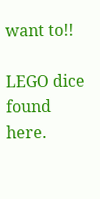want to!!

LEGO dice found here.